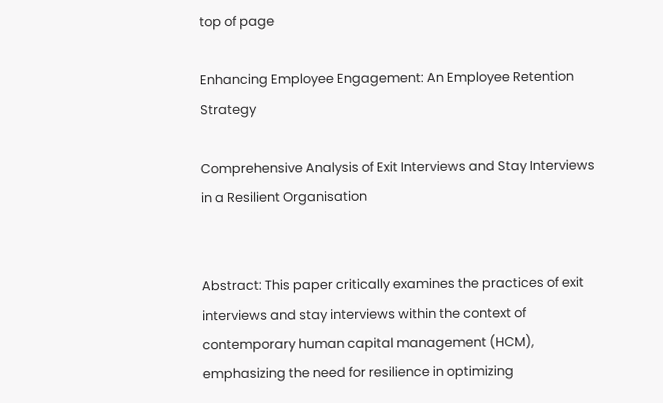top of page

Enhancing Employee Engagement: An Employee Retention Strategy

Comprehensive Analysis of Exit Interviews and Stay Interviews in a Resilient Organisation


Abstract: This paper critically examines the practices of exit interviews and stay interviews within the context of contemporary human capital management (HCM), emphasizing the need for resilience in optimizing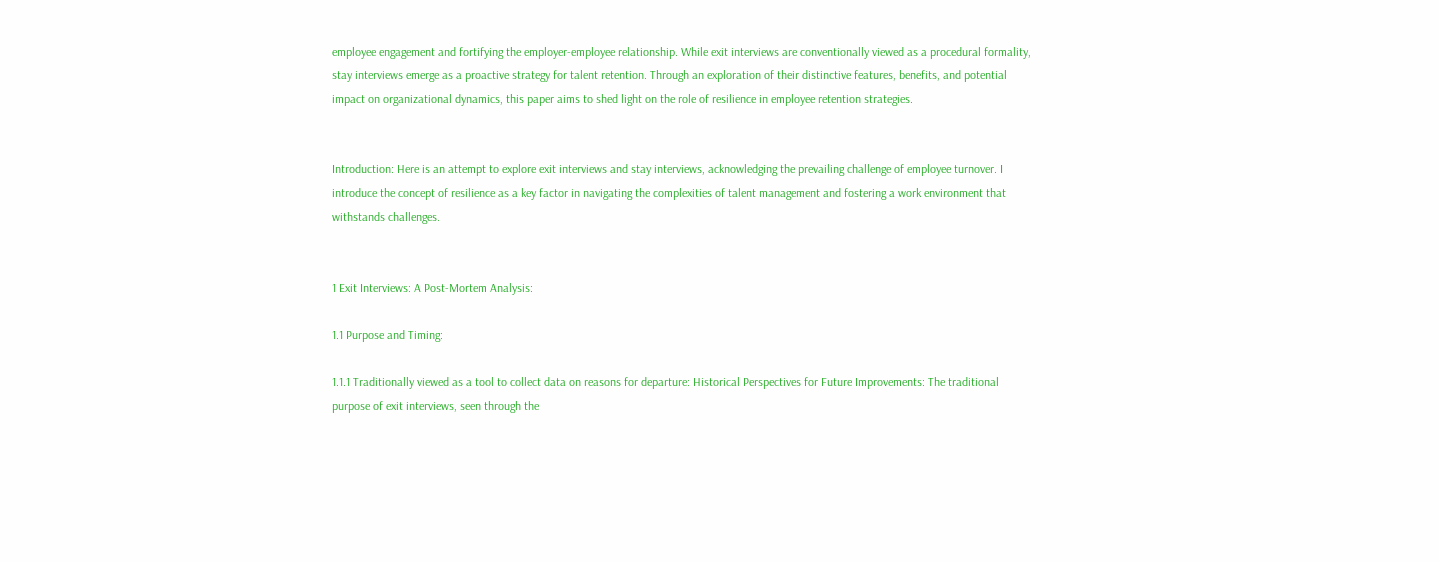employee engagement and fortifying the employer-employee relationship. While exit interviews are conventionally viewed as a procedural formality, stay interviews emerge as a proactive strategy for talent retention. Through an exploration of their distinctive features, benefits, and potential impact on organizational dynamics, this paper aims to shed light on the role of resilience in employee retention strategies.


Introduction: Here is an attempt to explore exit interviews and stay interviews, acknowledging the prevailing challenge of employee turnover. I introduce the concept of resilience as a key factor in navigating the complexities of talent management and fostering a work environment that withstands challenges.


1 Exit Interviews: A Post-Mortem Analysis:

1.1 Purpose and Timing:

1.1.1 Traditionally viewed as a tool to collect data on reasons for departure: Historical Perspectives for Future Improvements: The traditional purpose of exit interviews, seen through the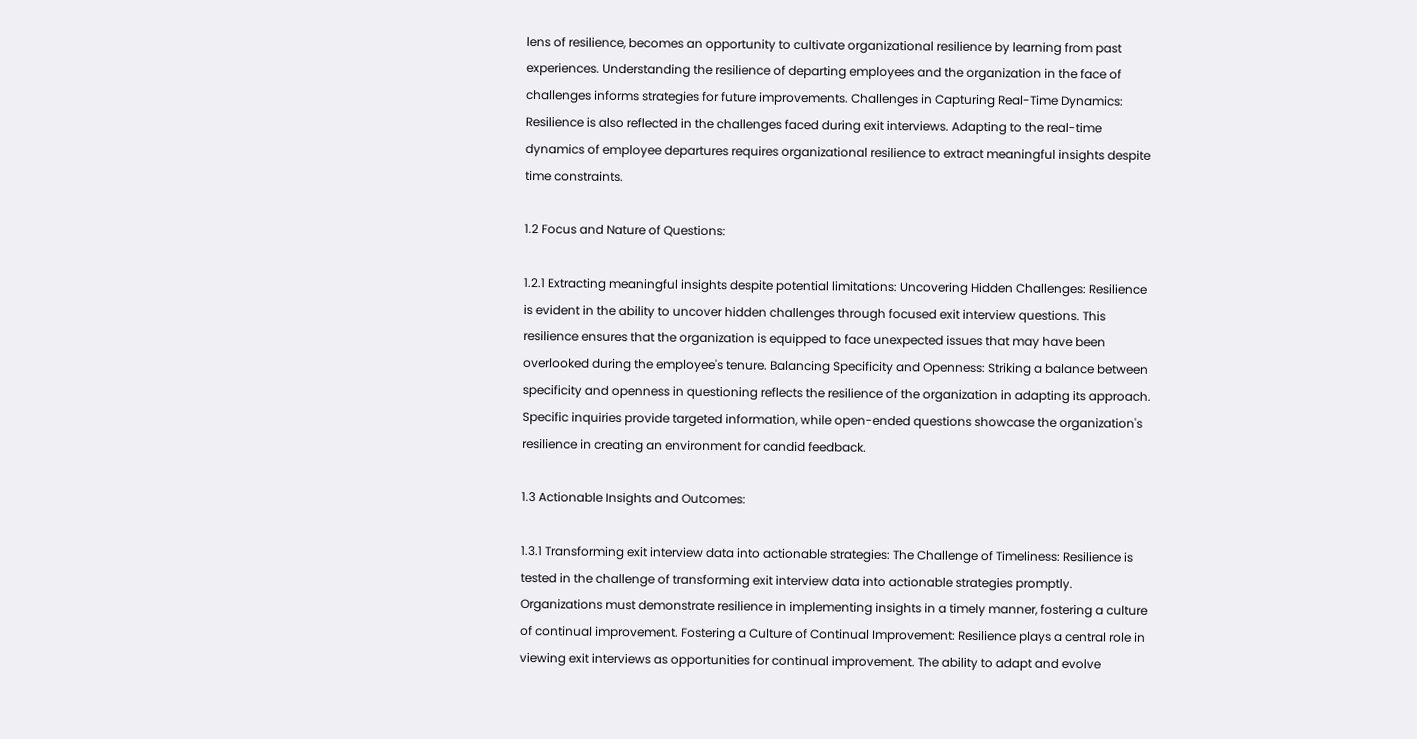lens of resilience, becomes an opportunity to cultivate organizational resilience by learning from past experiences. Understanding the resilience of departing employees and the organization in the face of challenges informs strategies for future improvements. Challenges in Capturing Real-Time Dynamics: Resilience is also reflected in the challenges faced during exit interviews. Adapting to the real-time dynamics of employee departures requires organizational resilience to extract meaningful insights despite time constraints.

1.2 Focus and Nature of Questions:

1.2.1 Extracting meaningful insights despite potential limitations: Uncovering Hidden Challenges: Resilience is evident in the ability to uncover hidden challenges through focused exit interview questions. This resilience ensures that the organization is equipped to face unexpected issues that may have been overlooked during the employee's tenure. Balancing Specificity and Openness: Striking a balance between specificity and openness in questioning reflects the resilience of the organization in adapting its approach. Specific inquiries provide targeted information, while open-ended questions showcase the organization's resilience in creating an environment for candid feedback.

1.3 Actionable Insights and Outcomes:

1.3.1 Transforming exit interview data into actionable strategies: The Challenge of Timeliness: Resilience is tested in the challenge of transforming exit interview data into actionable strategies promptly. Organizations must demonstrate resilience in implementing insights in a timely manner, fostering a culture of continual improvement. Fostering a Culture of Continual Improvement: Resilience plays a central role in viewing exit interviews as opportunities for continual improvement. The ability to adapt and evolve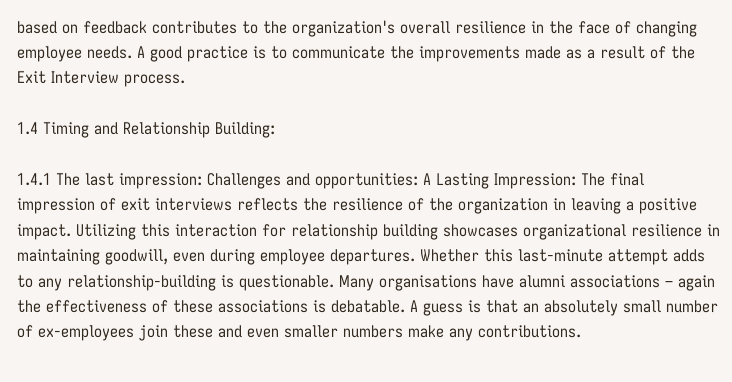based on feedback contributes to the organization's overall resilience in the face of changing employee needs. A good practice is to communicate the improvements made as a result of the Exit Interview process.

1.4 Timing and Relationship Building:

1.4.1 The last impression: Challenges and opportunities: A Lasting Impression: The final impression of exit interviews reflects the resilience of the organization in leaving a positive impact. Utilizing this interaction for relationship building showcases organizational resilience in maintaining goodwill, even during employee departures. Whether this last-minute attempt adds to any relationship-building is questionable. Many organisations have alumni associations – again the effectiveness of these associations is debatable. A guess is that an absolutely small number of ex-employees join these and even smaller numbers make any contributions.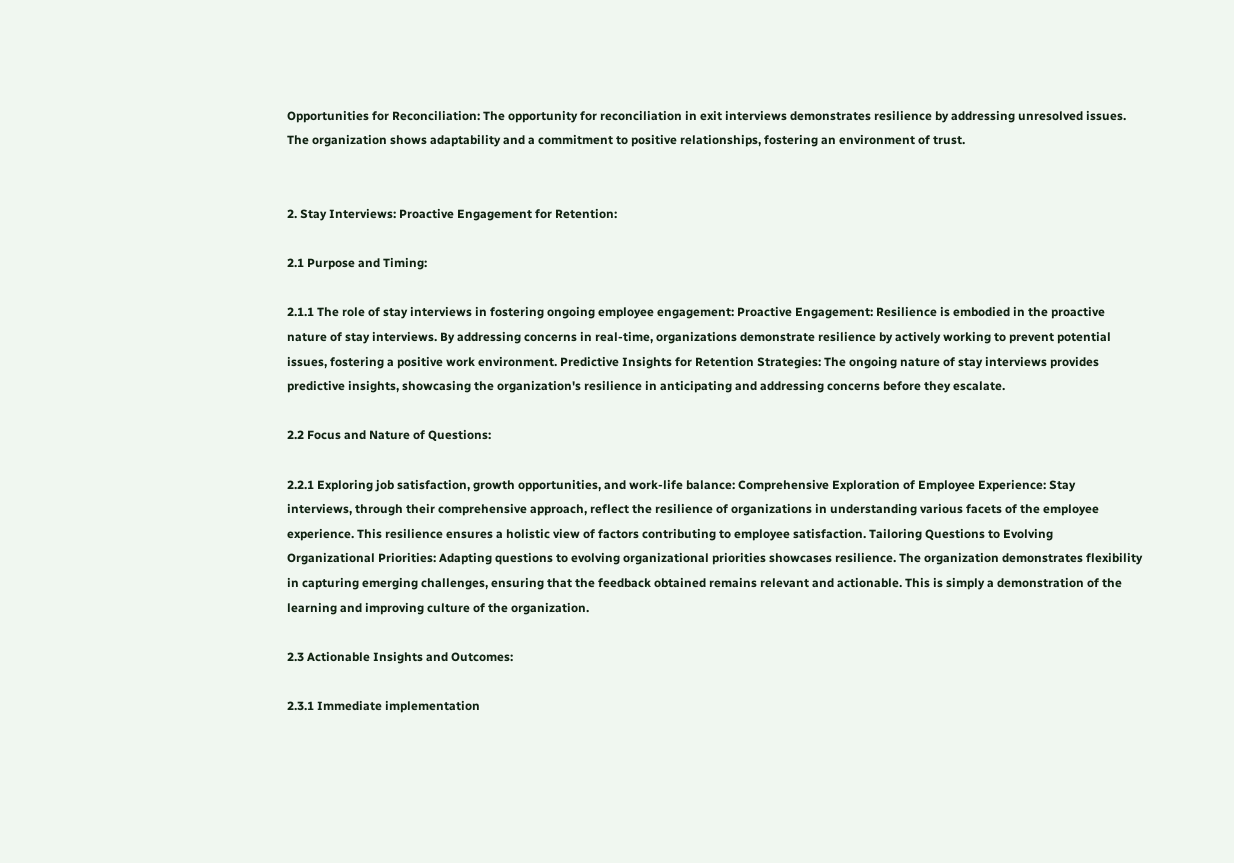Opportunities for Reconciliation: The opportunity for reconciliation in exit interviews demonstrates resilience by addressing unresolved issues. The organization shows adaptability and a commitment to positive relationships, fostering an environment of trust.


2. Stay Interviews: Proactive Engagement for Retention:

2.1 Purpose and Timing:

2.1.1 The role of stay interviews in fostering ongoing employee engagement: Proactive Engagement: Resilience is embodied in the proactive nature of stay interviews. By addressing concerns in real-time, organizations demonstrate resilience by actively working to prevent potential issues, fostering a positive work environment. Predictive Insights for Retention Strategies: The ongoing nature of stay interviews provides predictive insights, showcasing the organization's resilience in anticipating and addressing concerns before they escalate.

2.2 Focus and Nature of Questions:

2.2.1 Exploring job satisfaction, growth opportunities, and work-life balance: Comprehensive Exploration of Employee Experience: Stay interviews, through their comprehensive approach, reflect the resilience of organizations in understanding various facets of the employee experience. This resilience ensures a holistic view of factors contributing to employee satisfaction. Tailoring Questions to Evolving Organizational Priorities: Adapting questions to evolving organizational priorities showcases resilience. The organization demonstrates flexibility in capturing emerging challenges, ensuring that the feedback obtained remains relevant and actionable. This is simply a demonstration of the learning and improving culture of the organization.

2.3 Actionable Insights and Outcomes:

2.3.1 Immediate implementation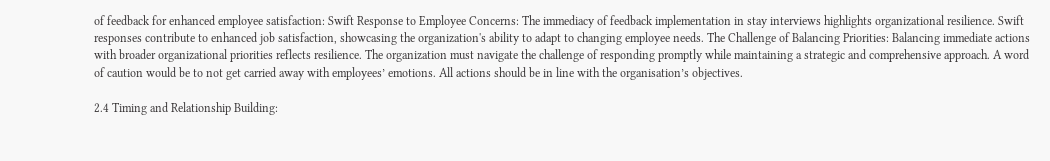of feedback for enhanced employee satisfaction: Swift Response to Employee Concerns: The immediacy of feedback implementation in stay interviews highlights organizational resilience. Swift responses contribute to enhanced job satisfaction, showcasing the organization's ability to adapt to changing employee needs. The Challenge of Balancing Priorities: Balancing immediate actions with broader organizational priorities reflects resilience. The organization must navigate the challenge of responding promptly while maintaining a strategic and comprehensive approach. A word of caution would be to not get carried away with employees’ emotions. All actions should be in line with the organisation’s objectives.

2.4 Timing and Relationship Building: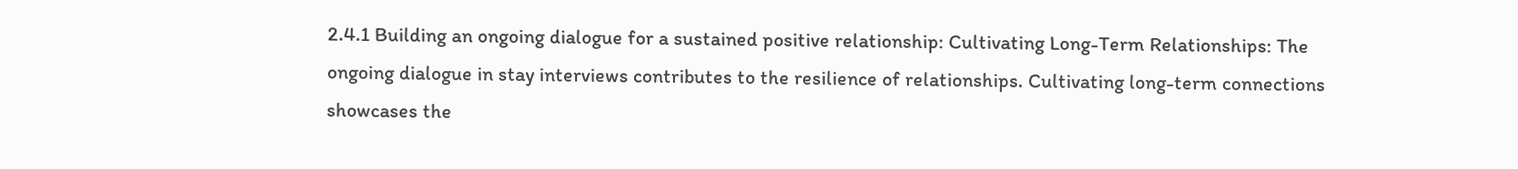2.4.1 Building an ongoing dialogue for a sustained positive relationship: Cultivating Long-Term Relationships: The ongoing dialogue in stay interviews contributes to the resilience of relationships. Cultivating long-term connections showcases the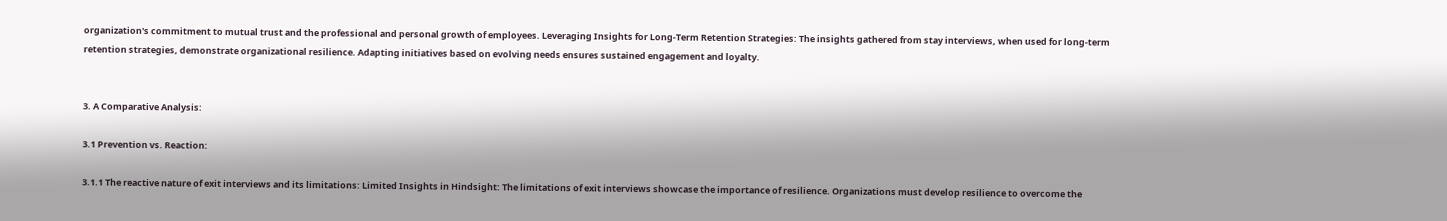organization's commitment to mutual trust and the professional and personal growth of employees. Leveraging Insights for Long-Term Retention Strategies: The insights gathered from stay interviews, when used for long-term retention strategies, demonstrate organizational resilience. Adapting initiatives based on evolving needs ensures sustained engagement and loyalty.


3. A Comparative Analysis:

3.1 Prevention vs. Reaction:

3.1.1 The reactive nature of exit interviews and its limitations: Limited Insights in Hindsight: The limitations of exit interviews showcase the importance of resilience. Organizations must develop resilience to overcome the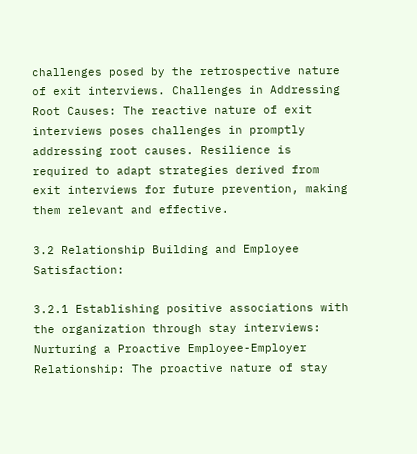challenges posed by the retrospective nature of exit interviews. Challenges in Addressing Root Causes: The reactive nature of exit interviews poses challenges in promptly addressing root causes. Resilience is required to adapt strategies derived from exit interviews for future prevention, making them relevant and effective.

3.2 Relationship Building and Employee Satisfaction:

3.2.1 Establishing positive associations with the organization through stay interviews: Nurturing a Proactive Employee-Employer Relationship: The proactive nature of stay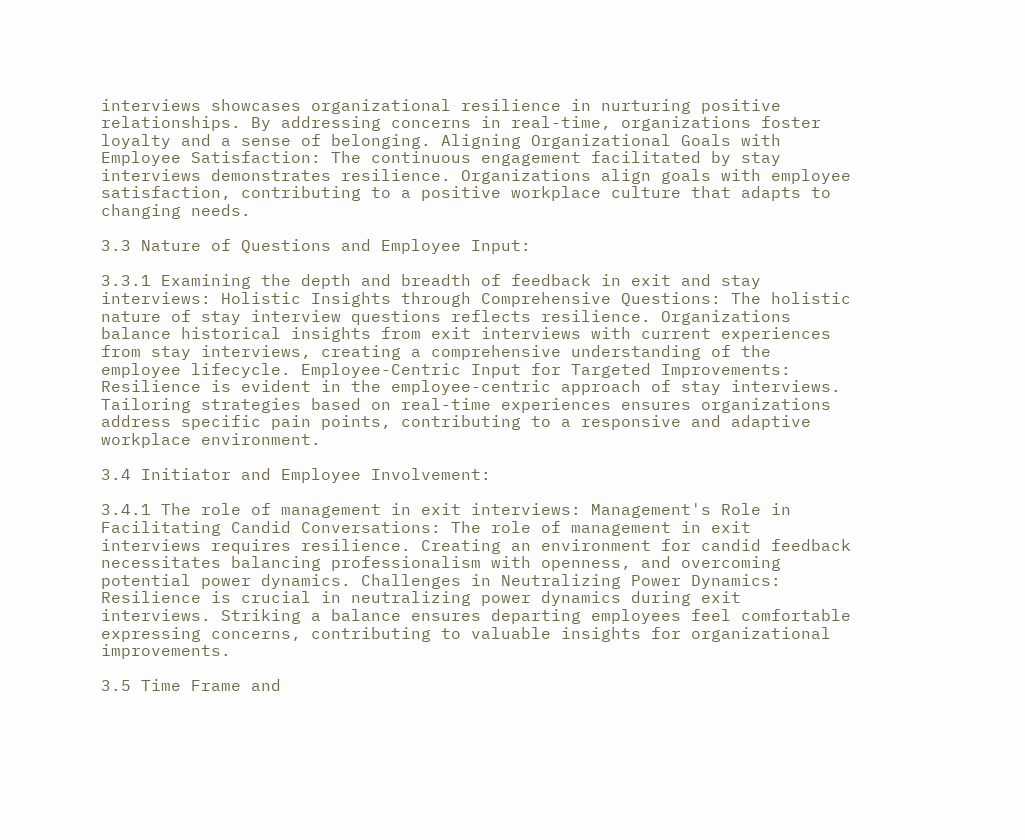interviews showcases organizational resilience in nurturing positive relationships. By addressing concerns in real-time, organizations foster loyalty and a sense of belonging. Aligning Organizational Goals with Employee Satisfaction: The continuous engagement facilitated by stay interviews demonstrates resilience. Organizations align goals with employee satisfaction, contributing to a positive workplace culture that adapts to changing needs.

3.3 Nature of Questions and Employee Input:

3.3.1 Examining the depth and breadth of feedback in exit and stay interviews: Holistic Insights through Comprehensive Questions: The holistic nature of stay interview questions reflects resilience. Organizations balance historical insights from exit interviews with current experiences from stay interviews, creating a comprehensive understanding of the employee lifecycle. Employee-Centric Input for Targeted Improvements: Resilience is evident in the employee-centric approach of stay interviews. Tailoring strategies based on real-time experiences ensures organizations address specific pain points, contributing to a responsive and adaptive workplace environment.

3.4 Initiator and Employee Involvement:

3.4.1 The role of management in exit interviews: Management's Role in Facilitating Candid Conversations: The role of management in exit interviews requires resilience. Creating an environment for candid feedback necessitates balancing professionalism with openness, and overcoming potential power dynamics. Challenges in Neutralizing Power Dynamics: Resilience is crucial in neutralizing power dynamics during exit interviews. Striking a balance ensures departing employees feel comfortable expressing concerns, contributing to valuable insights for organizational improvements.

3.5 Time Frame and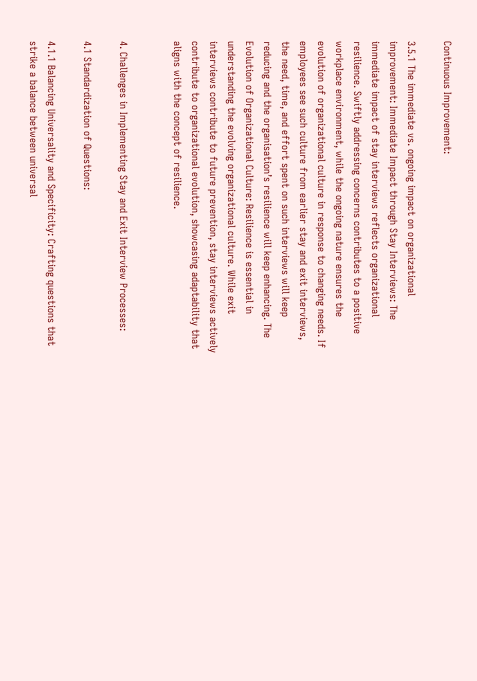Continuous Improvement:

3.5.1 The immediate vs. ongoing impact on organizational improvement: Immediate Impact through Stay Interviews: The immediate impact of stay interviews reflects organizational resilience. Swiftly addressing concerns contributes to a positive workplace environment, while the ongoing nature ensures the evolution of organizational culture in response to changing needs. If employees see such culture from earlier stay and exit interviews, the need, time, and effort spent on such interviews will keep reducing and the organisation’s resilience will keep enhancing. The Evolution of Organizational Culture: Resilience is essential in understanding the evolving organizational culture. While exit interviews contribute to future prevention, stay interviews actively contribute to organizational evolution, showcasing adaptability that aligns with the concept of resilience.


4. Challenges in Implementing Stay and Exit Interview Processes:

4.1 Standardization of Questions:

4.1.1 Balancing Universality and Specificity: Crafting questions that strike a balance between universal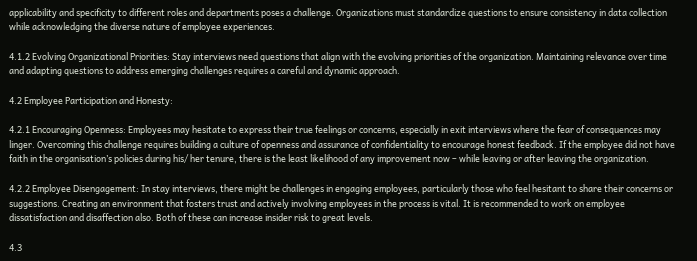applicability and specificity to different roles and departments poses a challenge. Organizations must standardize questions to ensure consistency in data collection while acknowledging the diverse nature of employee experiences.

4.1.2 Evolving Organizational Priorities: Stay interviews need questions that align with the evolving priorities of the organization. Maintaining relevance over time and adapting questions to address emerging challenges requires a careful and dynamic approach.

4.2 Employee Participation and Honesty:

4.2.1 Encouraging Openness: Employees may hesitate to express their true feelings or concerns, especially in exit interviews where the fear of consequences may linger. Overcoming this challenge requires building a culture of openness and assurance of confidentiality to encourage honest feedback. If the employee did not have faith in the organisation’s policies during his/ her tenure, there is the least likelihood of any improvement now – while leaving or after leaving the organization.

4.2.2 Employee Disengagement: In stay interviews, there might be challenges in engaging employees, particularly those who feel hesitant to share their concerns or suggestions. Creating an environment that fosters trust and actively involving employees in the process is vital. It is recommended to work on employee dissatisfaction and disaffection also. Both of these can increase insider risk to great levels.

4.3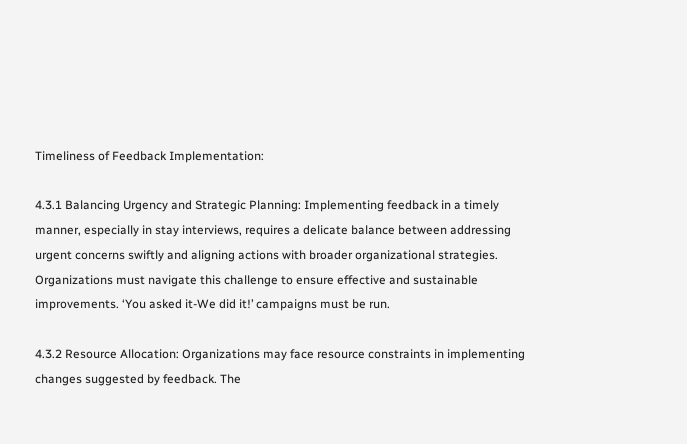Timeliness of Feedback Implementation:

4.3.1 Balancing Urgency and Strategic Planning: Implementing feedback in a timely manner, especially in stay interviews, requires a delicate balance between addressing urgent concerns swiftly and aligning actions with broader organizational strategies. Organizations must navigate this challenge to ensure effective and sustainable improvements. ‘You asked it-We did it!’ campaigns must be run.

4.3.2 Resource Allocation: Organizations may face resource constraints in implementing changes suggested by feedback. The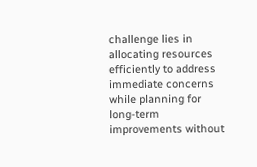challenge lies in allocating resources efficiently to address immediate concerns while planning for long-term improvements without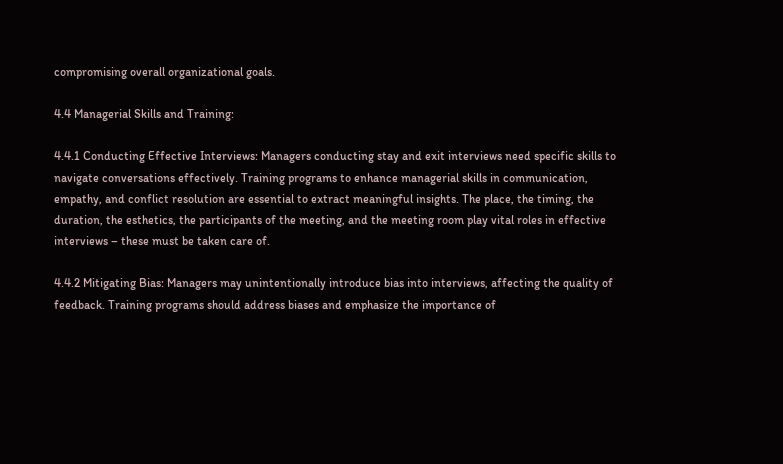compromising overall organizational goals.

4.4 Managerial Skills and Training:

4.4.1 Conducting Effective Interviews: Managers conducting stay and exit interviews need specific skills to navigate conversations effectively. Training programs to enhance managerial skills in communication, empathy, and conflict resolution are essential to extract meaningful insights. The place, the timing, the duration, the esthetics, the participants of the meeting, and the meeting room play vital roles in effective interviews – these must be taken care of.

4.4.2 Mitigating Bias: Managers may unintentionally introduce bias into interviews, affecting the quality of feedback. Training programs should address biases and emphasize the importance of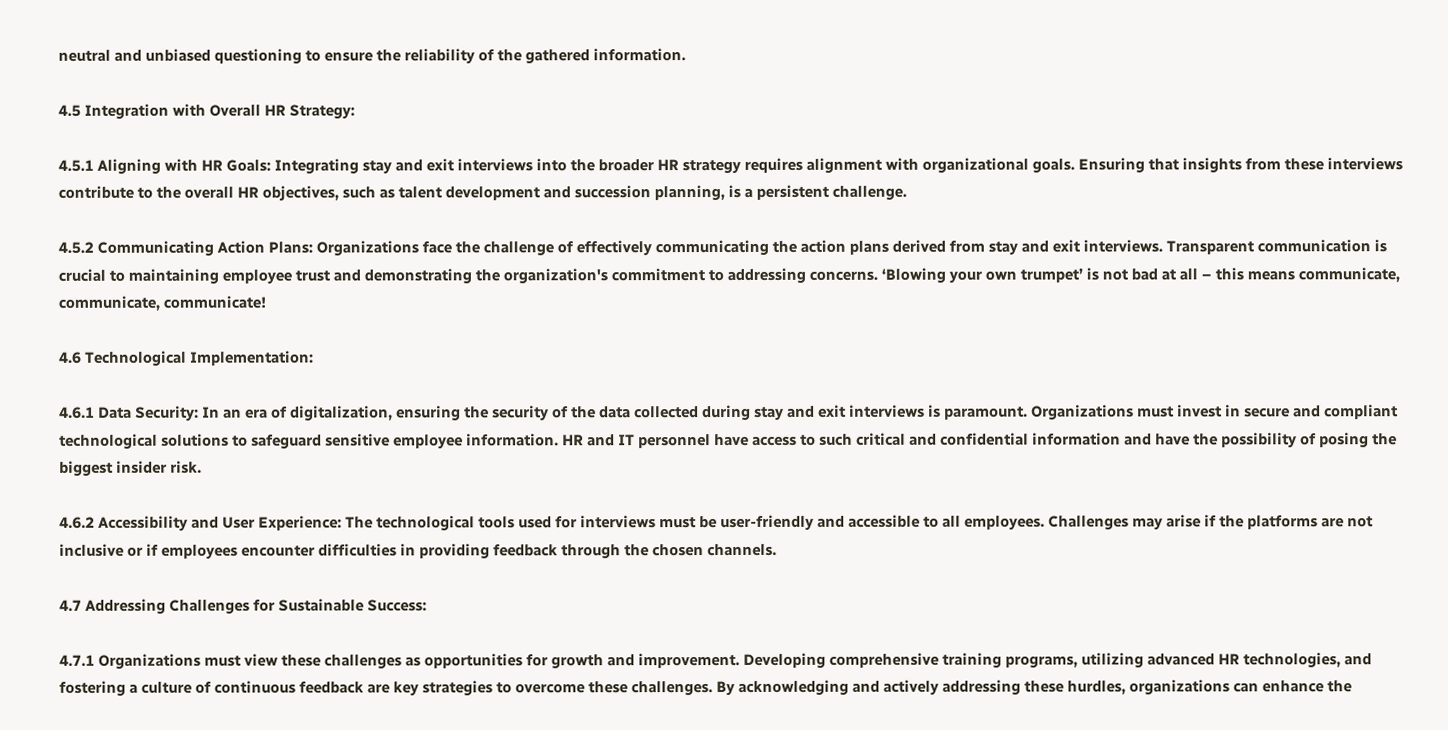neutral and unbiased questioning to ensure the reliability of the gathered information.

4.5 Integration with Overall HR Strategy:

4.5.1 Aligning with HR Goals: Integrating stay and exit interviews into the broader HR strategy requires alignment with organizational goals. Ensuring that insights from these interviews contribute to the overall HR objectives, such as talent development and succession planning, is a persistent challenge.

4.5.2 Communicating Action Plans: Organizations face the challenge of effectively communicating the action plans derived from stay and exit interviews. Transparent communication is crucial to maintaining employee trust and demonstrating the organization's commitment to addressing concerns. ‘Blowing your own trumpet’ is not bad at all – this means communicate, communicate, communicate!

4.6 Technological Implementation:

4.6.1 Data Security: In an era of digitalization, ensuring the security of the data collected during stay and exit interviews is paramount. Organizations must invest in secure and compliant technological solutions to safeguard sensitive employee information. HR and IT personnel have access to such critical and confidential information and have the possibility of posing the biggest insider risk.

4.6.2 Accessibility and User Experience: The technological tools used for interviews must be user-friendly and accessible to all employees. Challenges may arise if the platforms are not inclusive or if employees encounter difficulties in providing feedback through the chosen channels.

4.7 Addressing Challenges for Sustainable Success:

4.7.1 Organizations must view these challenges as opportunities for growth and improvement. Developing comprehensive training programs, utilizing advanced HR technologies, and fostering a culture of continuous feedback are key strategies to overcome these challenges. By acknowledging and actively addressing these hurdles, organizations can enhance the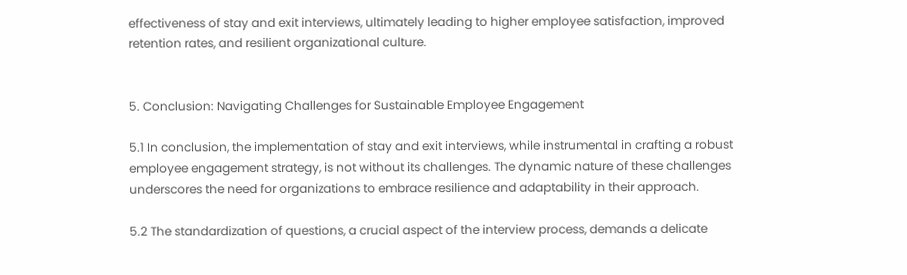effectiveness of stay and exit interviews, ultimately leading to higher employee satisfaction, improved retention rates, and resilient organizational culture.


5. Conclusion: Navigating Challenges for Sustainable Employee Engagement

5.1 In conclusion, the implementation of stay and exit interviews, while instrumental in crafting a robust employee engagement strategy, is not without its challenges. The dynamic nature of these challenges underscores the need for organizations to embrace resilience and adaptability in their approach.

5.2 The standardization of questions, a crucial aspect of the interview process, demands a delicate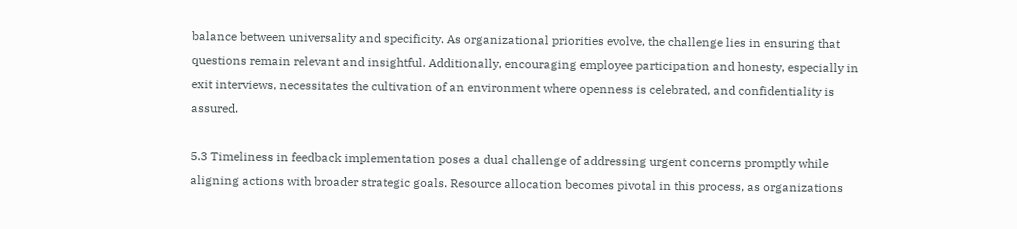balance between universality and specificity. As organizational priorities evolve, the challenge lies in ensuring that questions remain relevant and insightful. Additionally, encouraging employee participation and honesty, especially in exit interviews, necessitates the cultivation of an environment where openness is celebrated, and confidentiality is assured.

5.3 Timeliness in feedback implementation poses a dual challenge of addressing urgent concerns promptly while aligning actions with broader strategic goals. Resource allocation becomes pivotal in this process, as organizations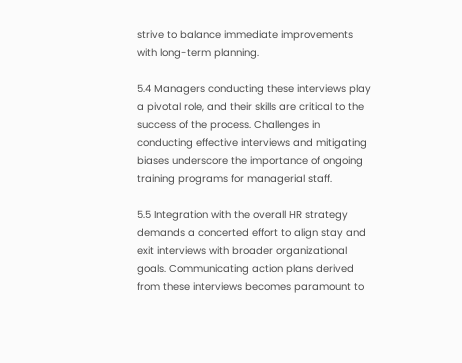strive to balance immediate improvements with long-term planning.

5.4 Managers conducting these interviews play a pivotal role, and their skills are critical to the success of the process. Challenges in conducting effective interviews and mitigating biases underscore the importance of ongoing training programs for managerial staff.

5.5 Integration with the overall HR strategy demands a concerted effort to align stay and exit interviews with broader organizational goals. Communicating action plans derived from these interviews becomes paramount to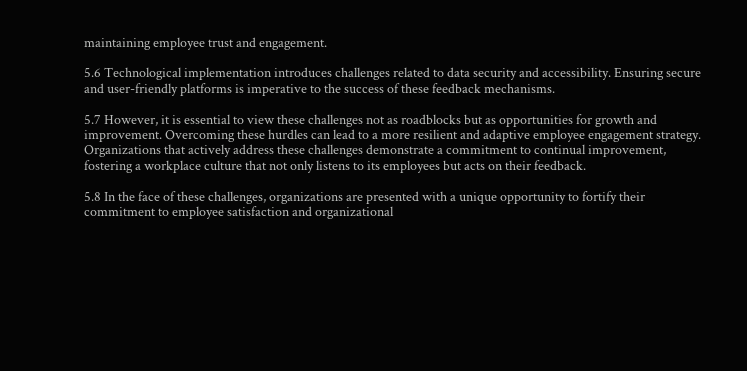maintaining employee trust and engagement.

5.6 Technological implementation introduces challenges related to data security and accessibility. Ensuring secure and user-friendly platforms is imperative to the success of these feedback mechanisms.

5.7 However, it is essential to view these challenges not as roadblocks but as opportunities for growth and improvement. Overcoming these hurdles can lead to a more resilient and adaptive employee engagement strategy. Organizations that actively address these challenges demonstrate a commitment to continual improvement, fostering a workplace culture that not only listens to its employees but acts on their feedback.

5.8 In the face of these challenges, organizations are presented with a unique opportunity to fortify their commitment to employee satisfaction and organizational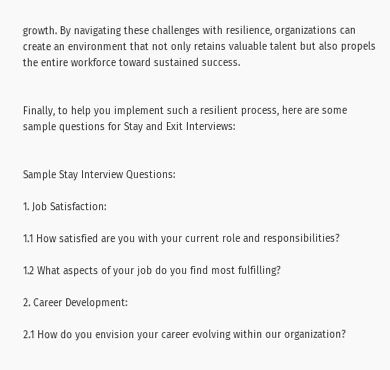growth. By navigating these challenges with resilience, organizations can create an environment that not only retains valuable talent but also propels the entire workforce toward sustained success.


Finally, to help you implement such a resilient process, here are some sample questions for Stay and Exit Interviews:


Sample Stay Interview Questions:

1. Job Satisfaction:

1.1 How satisfied are you with your current role and responsibilities?

1.2 What aspects of your job do you find most fulfilling?

2. Career Development:

2.1 How do you envision your career evolving within our organization?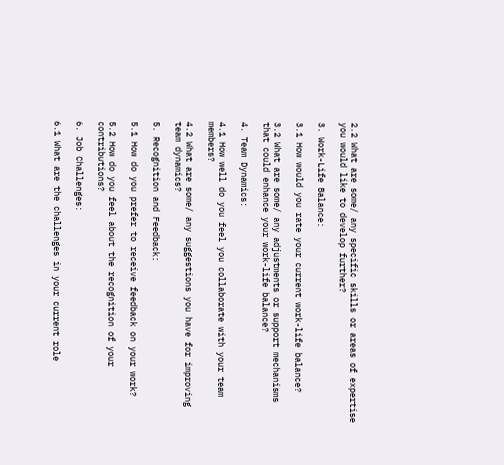2.2 What are some/ any specific skills or areas of expertise you would like to develop further?

3. Work-Life Balance:

3.1 How would you rate your current work-life balance?

3.2 What are some/ any adjustments or support mechanisms that could enhance your work-life balance?

4. Team Dynamics:

4.1 How well do you feel you collaborate with your team members?

4.2 What are some/ any suggestions you have for improving team dynamics?

5. Recognition and Feedback:

5.1 How do you prefer to receive feedback on your work?

5.2 How do you feel about the recognition of your contributions?

6. Job Challenges:

6.1 What are the challenges in your current role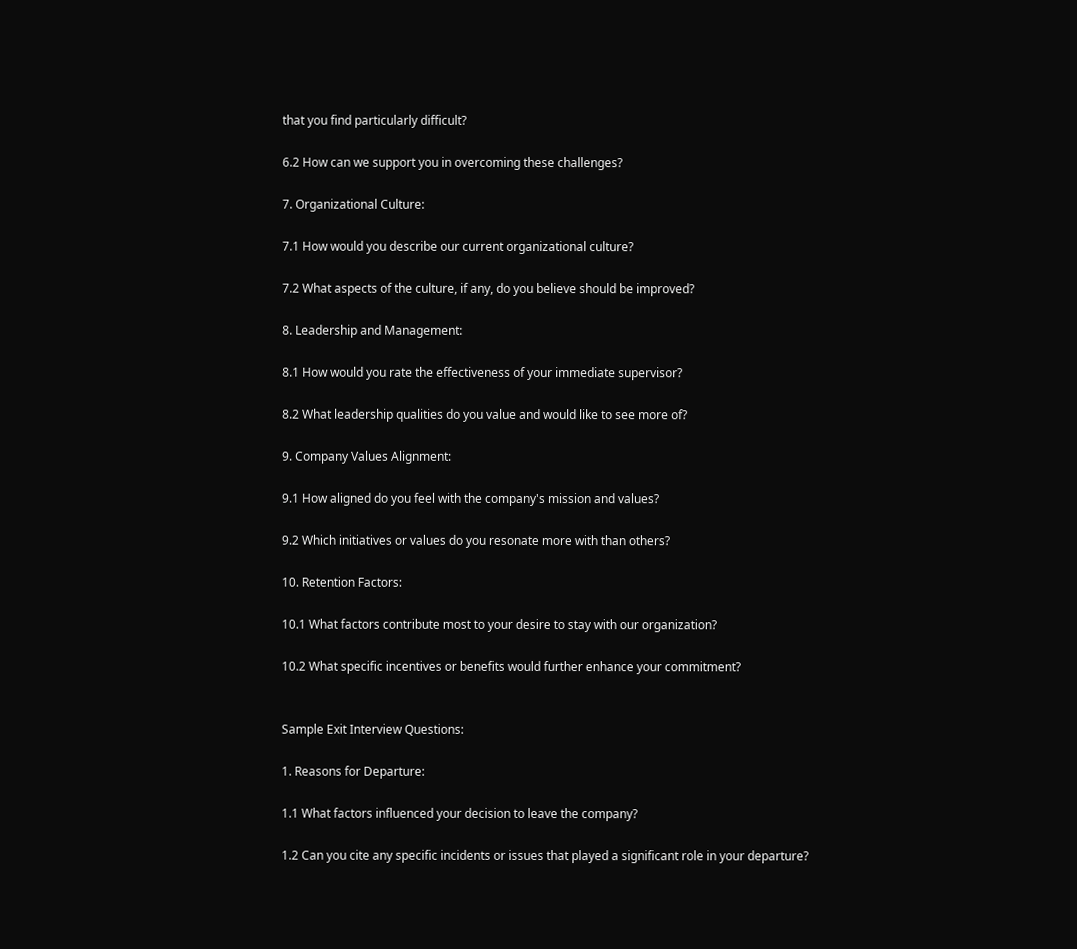that you find particularly difficult?

6.2 How can we support you in overcoming these challenges?

7. Organizational Culture:

7.1 How would you describe our current organizational culture?

7.2 What aspects of the culture, if any, do you believe should be improved?

8. Leadership and Management:

8.1 How would you rate the effectiveness of your immediate supervisor?

8.2 What leadership qualities do you value and would like to see more of?

9. Company Values Alignment:

9.1 How aligned do you feel with the company's mission and values?

9.2 Which initiatives or values do you resonate more with than others?

10. Retention Factors:

10.1 What factors contribute most to your desire to stay with our organization?

10.2 What specific incentives or benefits would further enhance your commitment?


Sample Exit Interview Questions:

1. Reasons for Departure:

1.1 What factors influenced your decision to leave the company?

1.2 Can you cite any specific incidents or issues that played a significant role in your departure?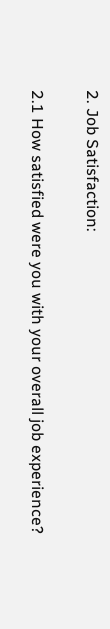2. Job Satisfaction:

2.1 How satisfied were you with your overall job experience?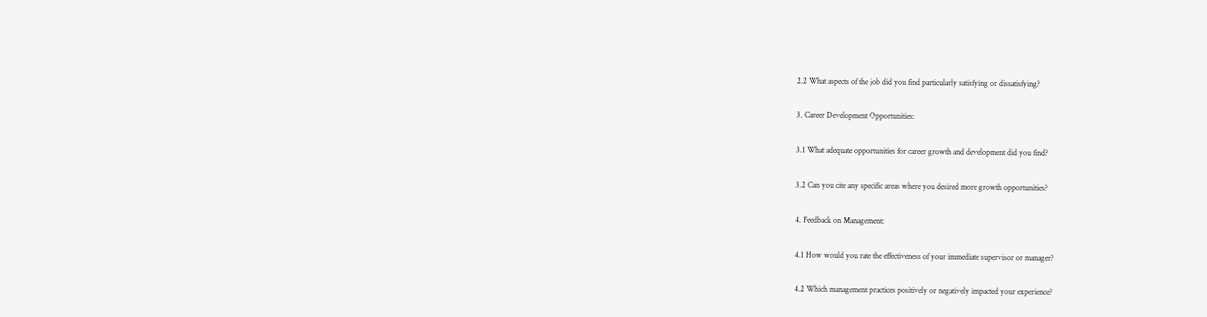2.2 What aspects of the job did you find particularly satisfying or dissatisfying?

3. Career Development Opportunities:

3.1 What adequate opportunities for career growth and development did you find?

3.2 Can you cite any specific areas where you desired more growth opportunities?

4. Feedback on Management:

4.1 How would you rate the effectiveness of your immediate supervisor or manager?

4.2 Which management practices positively or negatively impacted your experience?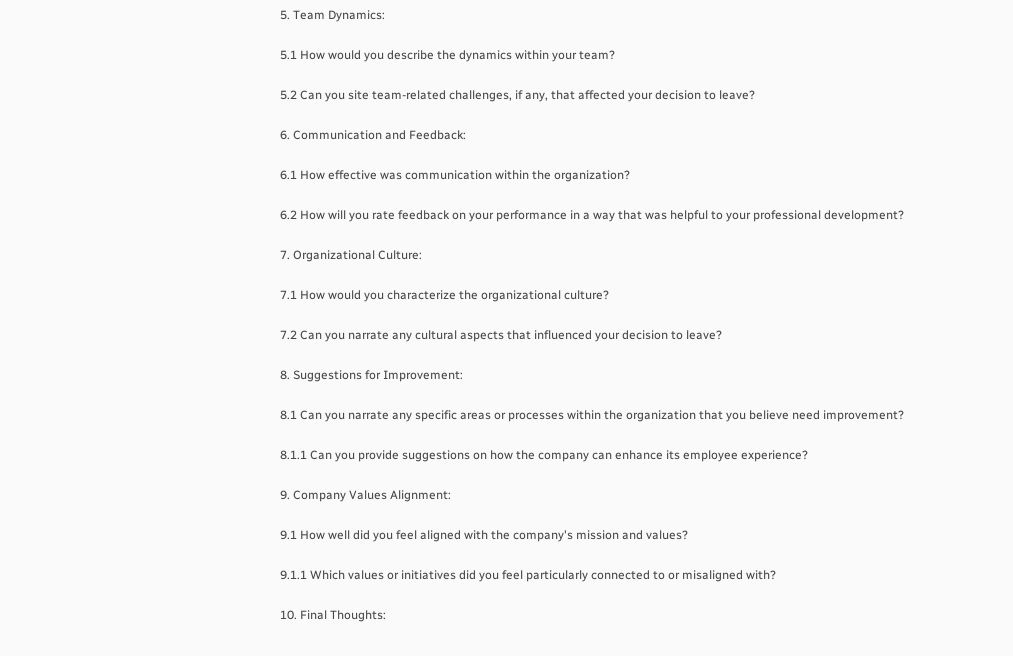5. Team Dynamics:

5.1 How would you describe the dynamics within your team?

5.2 Can you site team-related challenges, if any, that affected your decision to leave?

6. Communication and Feedback:

6.1 How effective was communication within the organization?

6.2 How will you rate feedback on your performance in a way that was helpful to your professional development?

7. Organizational Culture:

7.1 How would you characterize the organizational culture?

7.2 Can you narrate any cultural aspects that influenced your decision to leave?

8. Suggestions for Improvement:

8.1 Can you narrate any specific areas or processes within the organization that you believe need improvement?

8.1.1 Can you provide suggestions on how the company can enhance its employee experience?

9. Company Values Alignment:

9.1 How well did you feel aligned with the company's mission and values?

9.1.1 Which values or initiatives did you feel particularly connected to or misaligned with?

10. Final Thoughts: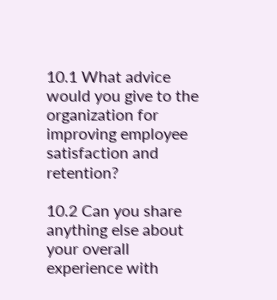10.1 What advice would you give to the organization for improving employee satisfaction and retention?

10.2 Can you share anything else about your overall experience with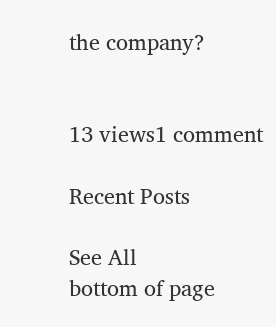the company?


13 views1 comment

Recent Posts

See All
bottom of page